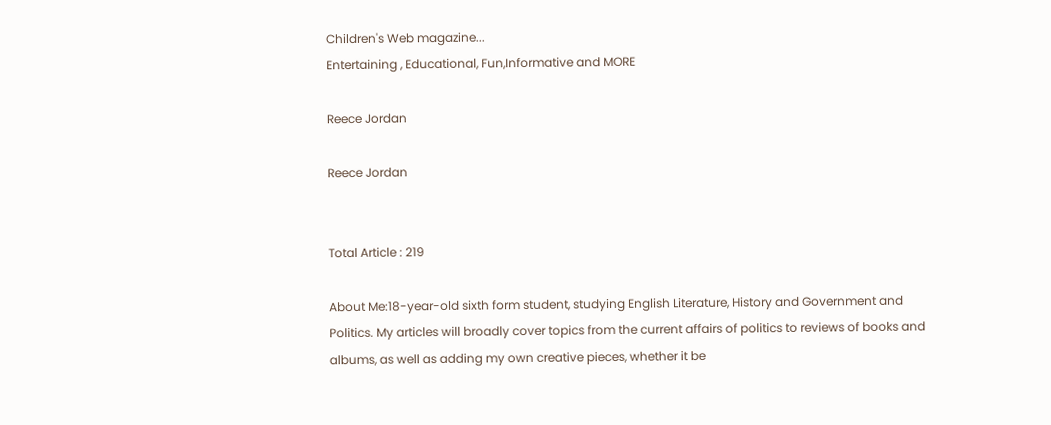Children's Web magazine...
Entertaining , Educational, Fun,Informative and MORE

Reece Jordan

Reece Jordan


Total Article : 219

About Me:18-year-old sixth form student, studying English Literature, History and Government and Politics. My articles will broadly cover topics from the current affairs of politics to reviews of books and albums, as well as adding my own creative pieces, whether it be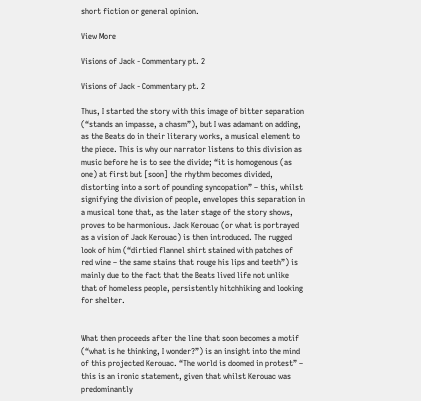short fiction or general opinion.

View More

Visions of Jack - Commentary pt. 2

Visions of Jack - Commentary pt. 2

Thus, I started the story with this image of bitter separation (“stands an impasse, a chasm”), but I was adamant on adding, as the Beats do in their literary works, a musical element to the piece. This is why our narrator listens to this division as music before he is to see the divide; “it is homogenous (as one) at first but [soon] the rhythm becomes divided, distorting into a sort of pounding syncopation” – this, whilst signifying the division of people, envelopes this separation in a musical tone that, as the later stage of the story shows, proves to be harmonious. Jack Kerouac (or what is portrayed as a vision of Jack Kerouac) is then introduced. The rugged look of him (“dirtied flannel shirt stained with patches of red wine – the same stains that rouge his lips and teeth”) is mainly due to the fact that the Beats lived life not unlike that of homeless people, persistently hitchhiking and looking for shelter.


What then proceeds after the line that soon becomes a motif (“what is he thinking, I wonder?”) is an insight into the mind of this projected Kerouac. “The world is doomed in protest” – this is an ironic statement, given that whilst Kerouac was predominantly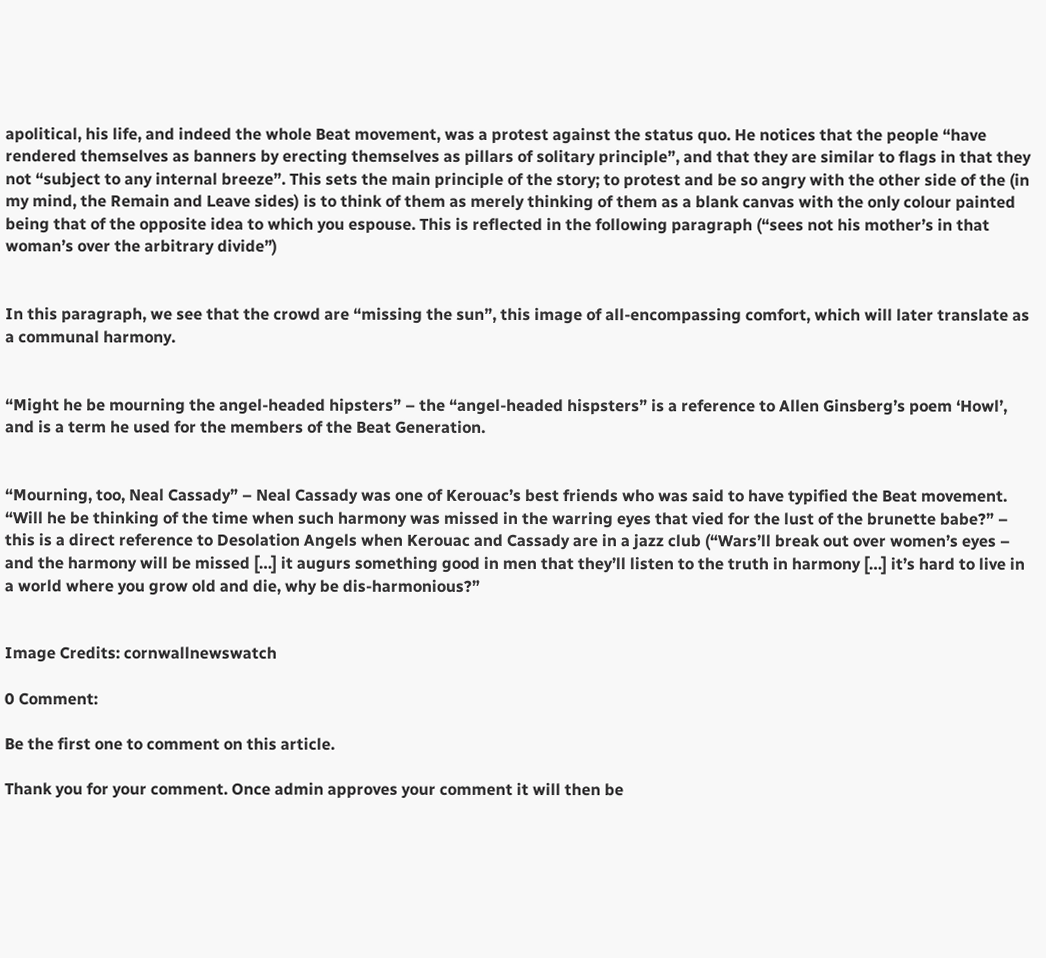apolitical, his life, and indeed the whole Beat movement, was a protest against the status quo. He notices that the people “have rendered themselves as banners by erecting themselves as pillars of solitary principle”, and that they are similar to flags in that they not “subject to any internal breeze”. This sets the main principle of the story; to protest and be so angry with the other side of the (in my mind, the Remain and Leave sides) is to think of them as merely thinking of them as a blank canvas with the only colour painted being that of the opposite idea to which you espouse. This is reflected in the following paragraph (“sees not his mother’s in that woman’s over the arbitrary divide”)


In this paragraph, we see that the crowd are “missing the sun”, this image of all-encompassing comfort, which will later translate as a communal harmony.


“Might he be mourning the angel-headed hipsters” – the “angel-headed hispsters” is a reference to Allen Ginsberg’s poem ‘Howl’, and is a term he used for the members of the Beat Generation.


“Mourning, too, Neal Cassady” – Neal Cassady was one of Kerouac’s best friends who was said to have typified the Beat movement. “Will he be thinking of the time when such harmony was missed in the warring eyes that vied for the lust of the brunette babe?” – this is a direct reference to Desolation Angels when Kerouac and Cassady are in a jazz club (“Wars’ll break out over women’s eyes – and the harmony will be missed […] it augurs something good in men that they’ll listen to the truth in harmony […] it’s hard to live in a world where you grow old and die, why be dis-harmonious?”


Image Credits: cornwallnewswatch

0 Comment:

Be the first one to comment on this article.

Thank you for your comment. Once admin approves your comment it will then be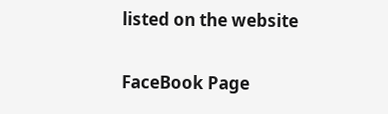listed on the website

FaceBook Page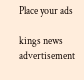Place your ads

kings news advertisement